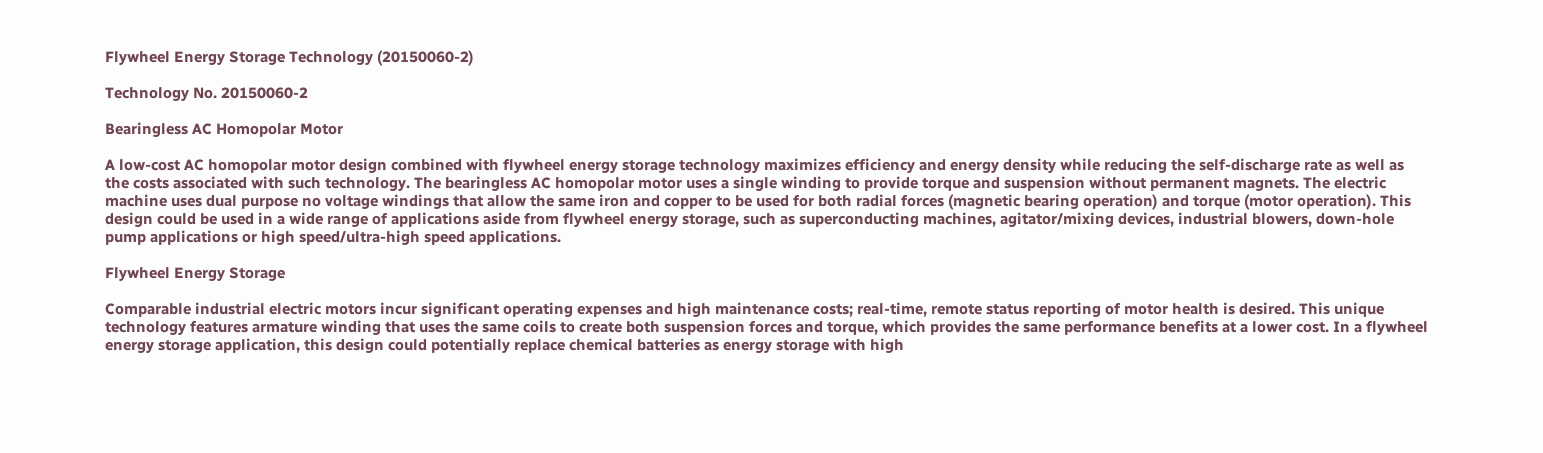Flywheel Energy Storage Technology (20150060-2)

Technology No. 20150060-2

Bearingless AC Homopolar Motor

A low-cost AC homopolar motor design combined with flywheel energy storage technology maximizes efficiency and energy density while reducing the self-discharge rate as well as the costs associated with such technology. The bearingless AC homopolar motor uses a single winding to provide torque and suspension without permanent magnets. The electric machine uses dual purpose no voltage windings that allow the same iron and copper to be used for both radial forces (magnetic bearing operation) and torque (motor operation). This design could be used in a wide range of applications aside from flywheel energy storage, such as superconducting machines, agitator/mixing devices, industrial blowers, down-hole pump applications or high speed/ultra-high speed applications.

Flywheel Energy Storage

Comparable industrial electric motors incur significant operating expenses and high maintenance costs; real-time, remote status reporting of motor health is desired. This unique technology features armature winding that uses the same coils to create both suspension forces and torque, which provides the same performance benefits at a lower cost. In a flywheel energy storage application, this design could potentially replace chemical batteries as energy storage with high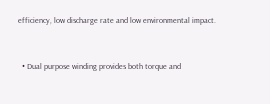efficiency, low discharge rate and low environmental impact.


  • Dual purpose winding provides both torque and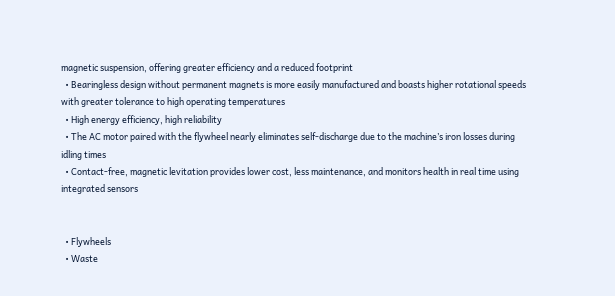magnetic suspension, offering greater efficiency and a reduced footprint
  • Bearingless design without permanent magnets is more easily manufactured and boasts higher rotational speeds with greater tolerance to high operating temperatures
  • High energy efficiency, high reliability
  • The AC motor paired with the flywheel nearly eliminates self-discharge due to the machine’s iron losses during idling times
  • Contact-free, magnetic levitation provides lower cost, less maintenance, and monitors health in real time using integrated sensors


  • Flywheels
  • Waste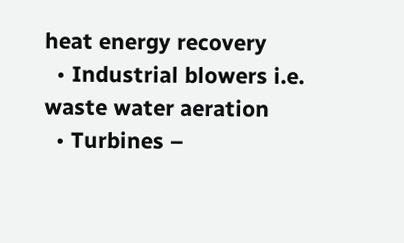heat energy recovery
  • Industrial blowers i.e. waste water aeration
  • Turbines –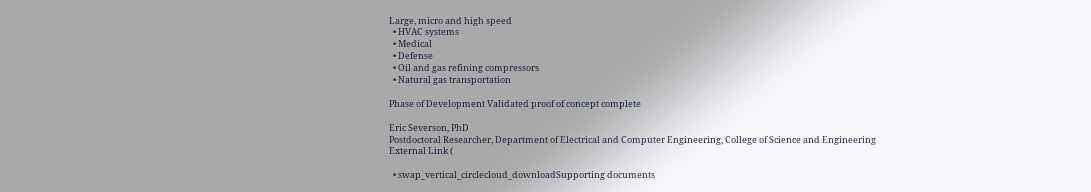Large, micro and high speed
  • HVAC systems
  • Medical
  • Defense
  • Oil and gas refining compressors
  • Natural gas transportation

Phase of Development Validated proof of concept complete

Eric Severson, PhD
Postdoctoral Researcher, Department of Electrical and Computer Engineering, College of Science and Engineering
External Link (

  • swap_vertical_circlecloud_downloadSupporting documents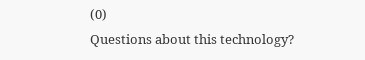(0)
Questions about this technology?